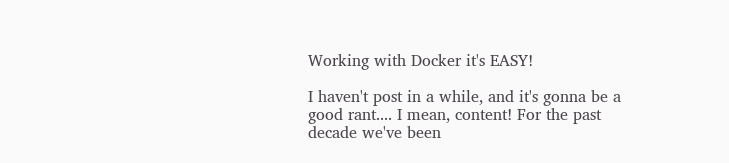Working with Docker it's EASY!

I haven't post in a while, and it's gonna be a good rant.... I mean, content! For the past decade we've been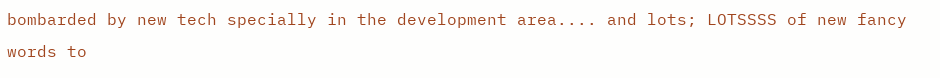bombarded by new tech specially in the development area.... and lots; LOTSSSS of new fancy words to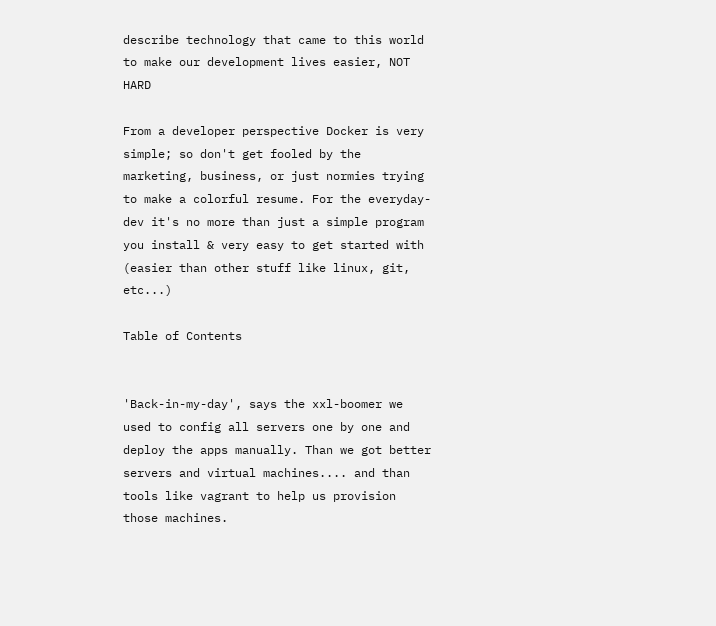describe technology that came to this world to make our development lives easier, NOT HARD

From a developer perspective Docker is very simple; so don't get fooled by the marketing, business, or just normies trying to make a colorful resume. For the everyday-dev it's no more than just a simple program you install & very easy to get started with (easier than other stuff like linux, git, etc...)

Table of Contents


'Back-in-my-day', says the xxl-boomer we used to config all servers one by one and deploy the apps manually. Than we got better servers and virtual machines.... and than tools like vagrant to help us provision those machines.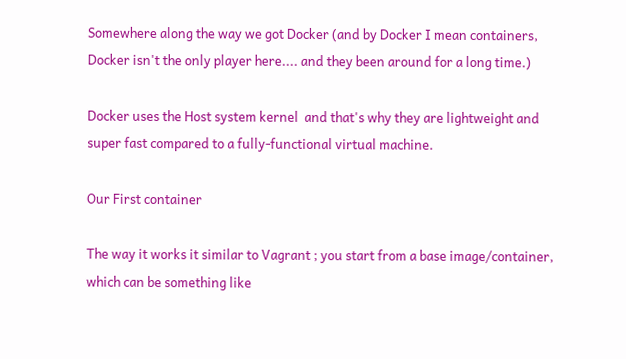Somewhere along the way we got Docker (and by Docker I mean containers, Docker isn't the only player here.... and they been around for a long time.)

Docker uses the Host system kernel  and that's why they are lightweight and super fast compared to a fully-functional virtual machine.

Our First container

The way it works it similar to Vagrant ; you start from a base image/container, which can be something like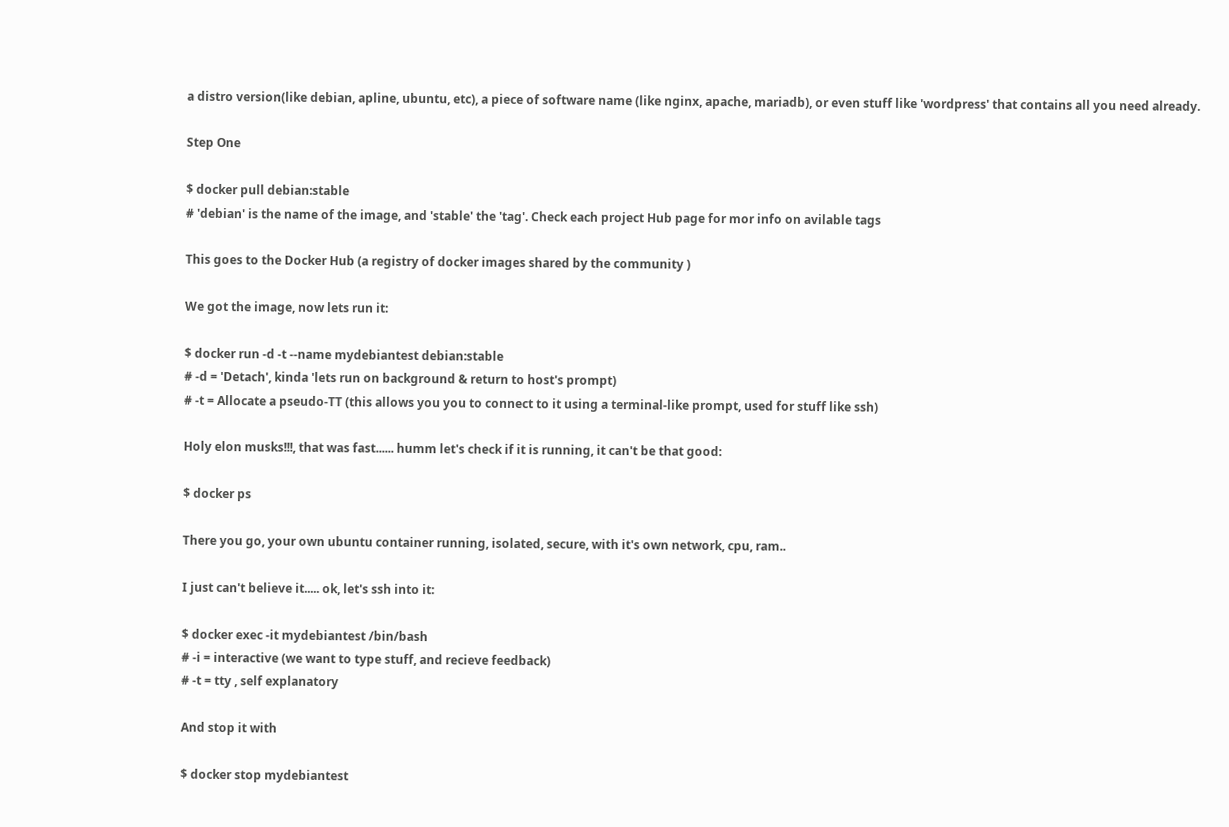a distro version(like debian, apline, ubuntu, etc), a piece of software name (like nginx, apache, mariadb), or even stuff like 'wordpress' that contains all you need already.

Step One

$ docker pull debian:stable
# 'debian' is the name of the image, and 'stable' the 'tag'. Check each project Hub page for mor info on avilable tags

This goes to the Docker Hub (a registry of docker images shared by the community )

We got the image, now lets run it:

$ docker run -d -t --name mydebiantest debian:stable
# -d = 'Detach', kinda 'lets run on background & return to host's prompt)
# -t = Allocate a pseudo-TT (this allows you you to connect to it using a terminal-like prompt, used for stuff like ssh)

Holy elon musks!!!, that was fast...... humm let's check if it is running, it can't be that good:

$ docker ps

There you go, your own ubuntu container running, isolated, secure, with it's own network, cpu, ram..

I just can't believe it..... ok, let's ssh into it:

$ docker exec -it mydebiantest /bin/bash
# -i = interactive (we want to type stuff, and recieve feedback)
# -t = tty , self explanatory

And stop it with

$ docker stop mydebiantest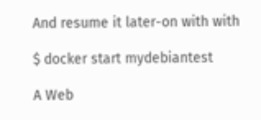And resume it later-on with with

$ docker start mydebiantest

A Web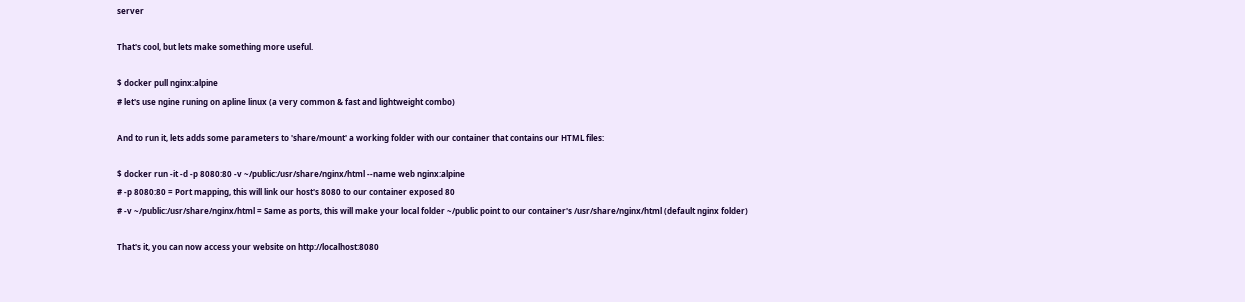server

That's cool, but lets make something more useful.

$ docker pull nginx:alpine
# let's use ngine runing on apline linux (a very common & fast and lightweight combo)

And to run it, lets adds some parameters to 'share/mount' a working folder with our container that contains our HTML files:

$ docker run -it -d -p 8080:80 -v ~/public:/usr/share/nginx/html --name web nginx:alpine
# -p 8080:80 = Port mapping, this will link our host's 8080 to our container exposed 80
# -v ~/public:/usr/share/nginx/html = Same as ports, this will make your local folder ~/public point to our container's /usr/share/nginx/html (default nginx folder)

That's it, you can now access your website on http://localhost:8080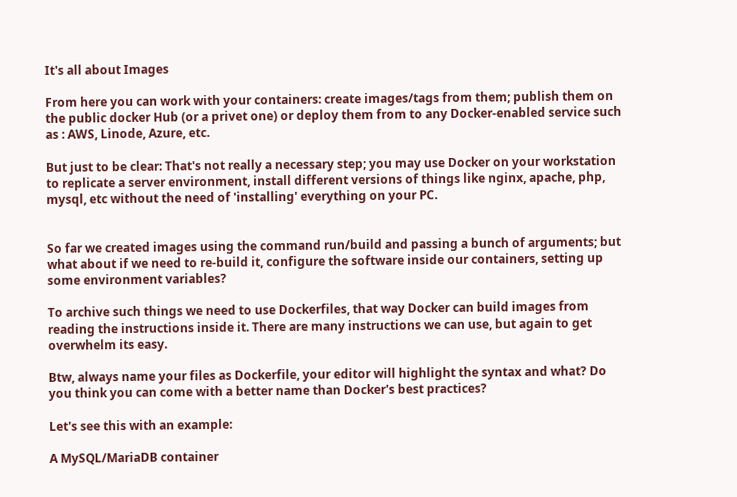It's all about Images

From here you can work with your containers: create images/tags from them; publish them on the public docker Hub (or a privet one) or deploy them from to any Docker-enabled service such as : AWS, Linode, Azure, etc.

But just to be clear: That's not really a necessary step; you may use Docker on your workstation to replicate a server environment, install different versions of things like nginx, apache, php, mysql, etc without the need of 'installing' everything on your PC.


So far we created images using the command run/build and passing a bunch of arguments; but what about if we need to re-build it, configure the software inside our containers, setting up some environment variables?

To archive such things we need to use Dockerfiles, that way Docker can build images from reading the instructions inside it. There are many instructions we can use, but again to get overwhelm its easy.

Btw, always name your files as Dockerfile, your editor will highlight the syntax and what? Do you think you can come with a better name than Docker's best practices?

Let's see this with an example:

A MySQL/MariaDB container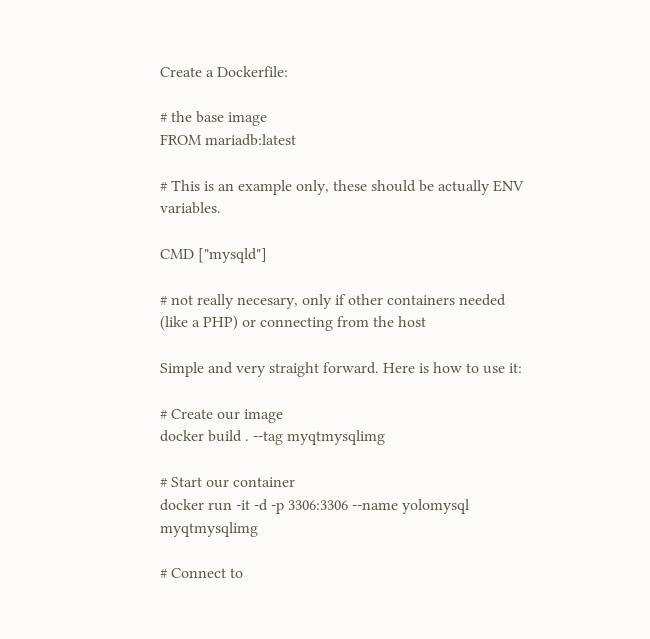Create a Dockerfile:

# the base image
FROM mariadb:latest

# This is an example only, these should be actually ENV variables.

CMD ["mysqld"]

# not really necesary, only if other containers needed (like a PHP) or connecting from the host

Simple and very straight forward. Here is how to use it:

# Create our image
docker build . --tag myqtmysqlimg

# Start our container
docker run -it -d -p 3306:3306 --name yolomysql myqtmysqlimg

# Connect to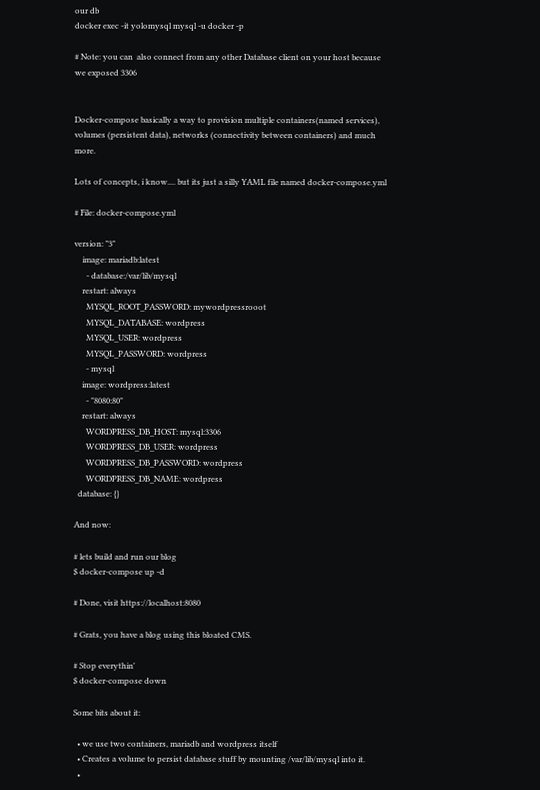our db
docker exec -it yolomysql mysql -u docker -p

# Note: you can  also connect from any other Database client on your host because we exposed 3306


Docker-compose basically a way to provision multiple containers(named services), volumes (persistent data), networks (connectivity between containers) and much more.

Lots of concepts, i know.... but its just a silly YAML file named docker-compose.yml

# File: docker-compose.yml

version: "3"
    image: mariadb:latest
      - database:/var/lib/mysql
    restart: always
      MYSQL_ROOT_PASSWORD: mywordpressrooot
      MYSQL_DATABASE: wordpress
      MYSQL_USER: wordpress
      MYSQL_PASSWORD: wordpress
      - mysql
    image: wordpress:latest
      - "8080:80"
    restart: always
      WORDPRESS_DB_HOST: mysql:3306
      WORDPRESS_DB_USER: wordpress
      WORDPRESS_DB_PASSWORD: wordpress
      WORDPRESS_DB_NAME: wordpress
  database: {}

And now:

# lets build and run our blog
$ docker-compose up -d

# Done, visit https://localhost:8080

# Grats, you have a blog using this bloated CMS.

# Stop everythin'
$ docker-compose down

Some bits about it:

  • we use two containers, mariadb and wordpress itself
  • Creates a volume to persist database stuff by mounting /var/lib/mysql into it.
  •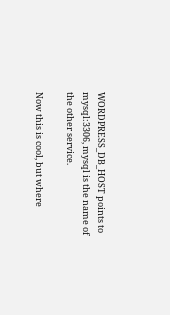WORDPRESS_DB_HOST points to mysql:3306, mysql is the name of the other service.

Now this is cool, but where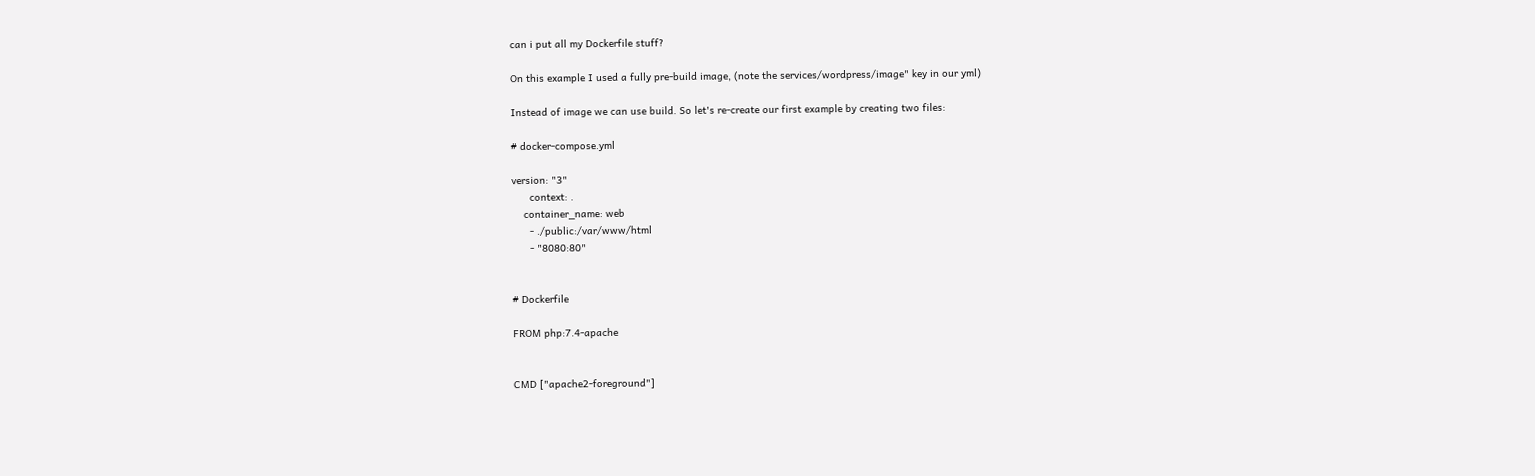can i put all my Dockerfile stuff?

On this example I used a fully pre-build image, (note the services/wordpress/image" key in our yml)

Instead of image we can use build. So let's re-create our first example by creating two files:

# docker-compose.yml

version: "3"
      context: .
    container_name: web
      - ./public:/var/www/html
      - "8080:80"


# Dockerfile

FROM php:7.4-apache


CMD ["apache2-foreground"]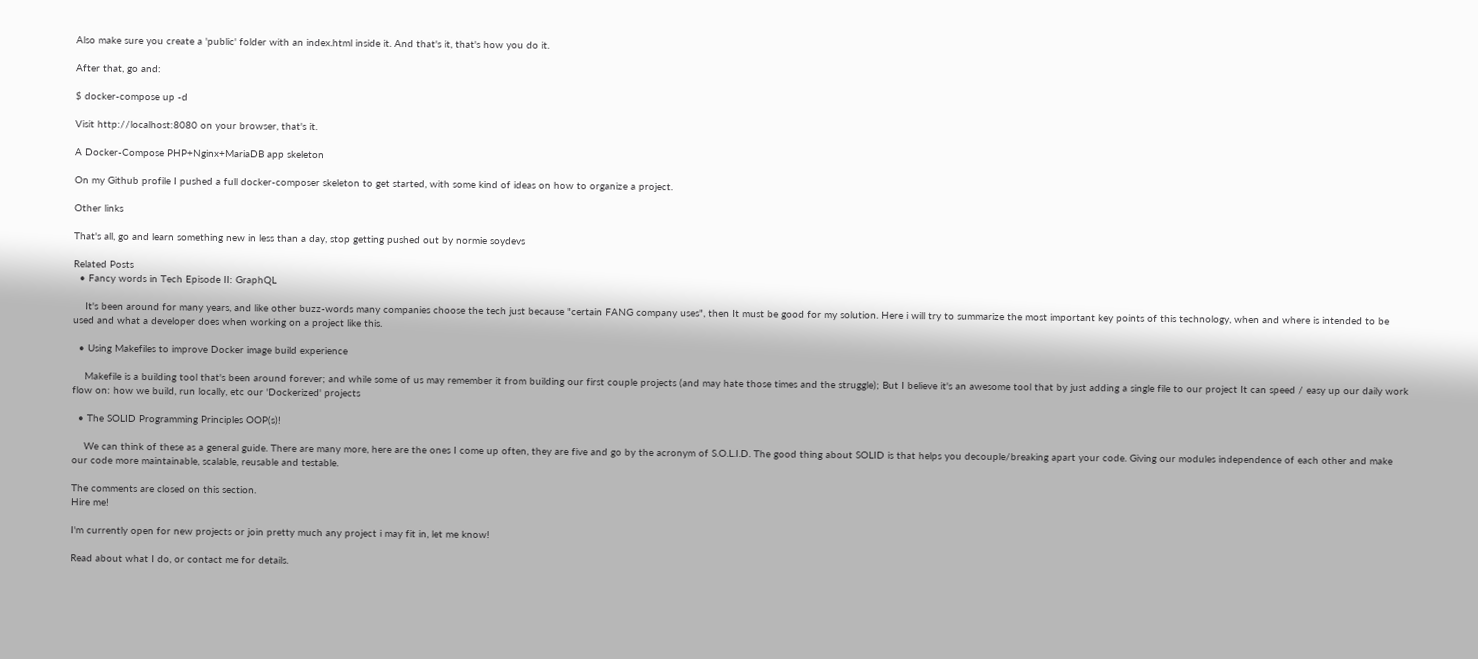Also make sure you create a 'public' folder with an index.html inside it. And that's it, that's how you do it.

After that, go and:

$ docker-compose up -d

Visit http://localhost:8080 on your browser, that's it.

A Docker-Compose PHP+Nginx+MariaDB app skeleton

On my Github profile I pushed a full docker-composer skeleton to get started, with some kind of ideas on how to organize a project.

Other links

That's all, go and learn something new in less than a day, stop getting pushed out by normie soydevs

Related Posts
  • Fancy words in Tech Episode II: GraphQL

    It's been around for many years, and like other buzz-words many companies choose the tech just because "certain FANG company uses", then It must be good for my solution. Here i will try to summarize the most important key points of this technology, when and where is intended to be used and what a developer does when working on a project like this.

  • Using Makefiles to improve Docker image build experience

    Makefile is a building tool that's been around forever; and while some of us may remember it from building our first couple projects (and may hate those times and the struggle); But I believe it's an awesome tool that by just adding a single file to our project It can speed / easy up our daily work flow on: how we build, run locally, etc our 'Dockerized' projects

  • The SOLID Programming Principles OOP(s)!

    We can think of these as a general guide. There are many more, here are the ones I come up often, they are five and go by the acronym of S.O.L.I.D. The good thing about SOLID is that helps you decouple/breaking apart your code. Giving our modules independence of each other and make our code more maintainable, scalable, reusable and testable.

The comments are closed on this section.
Hire me!

I'm currently open for new projects or join pretty much any project i may fit in, let me know!

Read about what I do, or contact me for details.